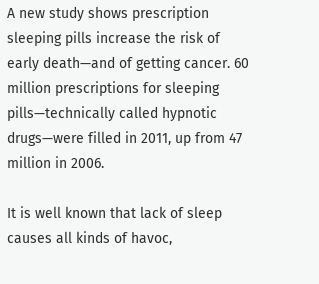A new study shows prescription sleeping pills increase the risk of early death—and of getting cancer. 60 million prescriptions for sleeping pills—technically called hypnotic drugs—were filled in 2011, up from 47 million in 2006.

It is well known that lack of sleep causes all kinds of havoc,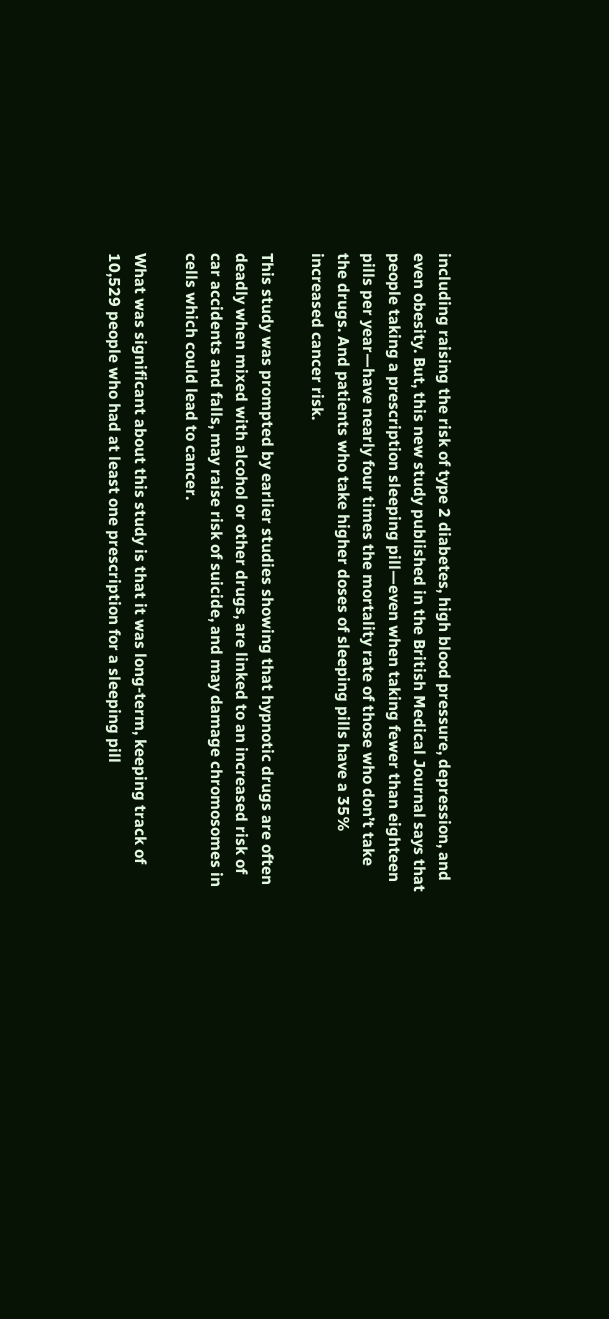including raising the risk of type 2 diabetes, high blood pressure, depression, and even obesity. But, this new study published in the British Medical Journal says that people taking a prescription sleeping pill—even when taking fewer than eighteen pills per year—have nearly four times the mortality rate of those who don’t take the drugs. And patients who take higher doses of sleeping pills have a 35% increased cancer risk.

This study was prompted by earlier studies showing that hypnotic drugs are often deadly when mixed with alcohol or other drugs, are linked to an increased risk of car accidents and falls, may raise risk of suicide, and may damage chromosomes in cells which could lead to cancer.

What was significant about this study is that it was long-term, keeping track of 10,529 people who had at least one prescription for a sleeping pill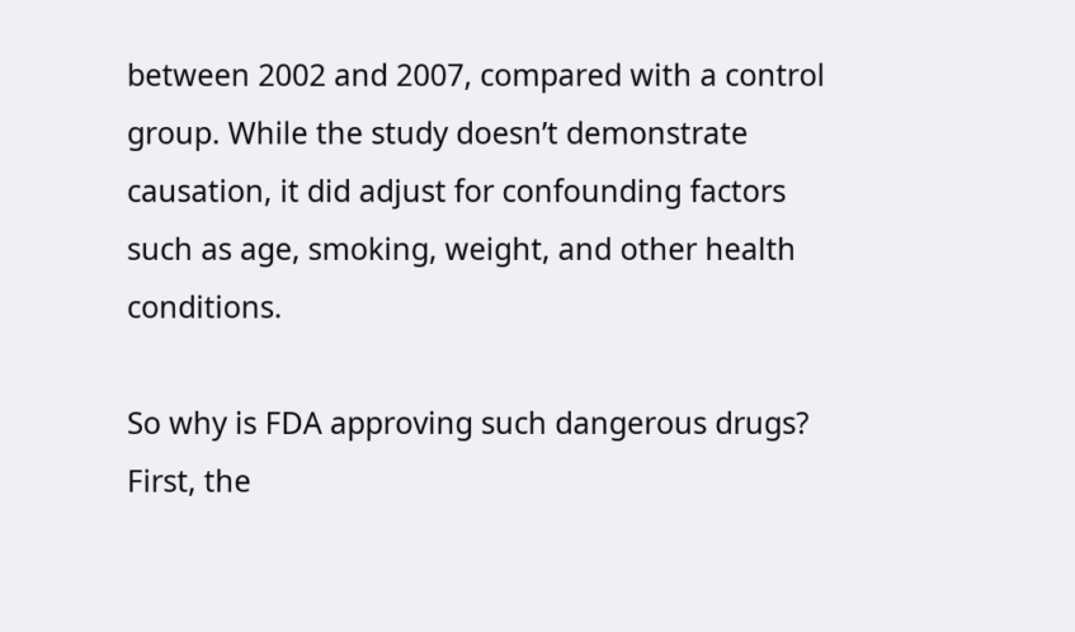between 2002 and 2007, compared with a control group. While the study doesn’t demonstrate causation, it did adjust for confounding factors such as age, smoking, weight, and other health conditions.

So why is FDA approving such dangerous drugs? First, the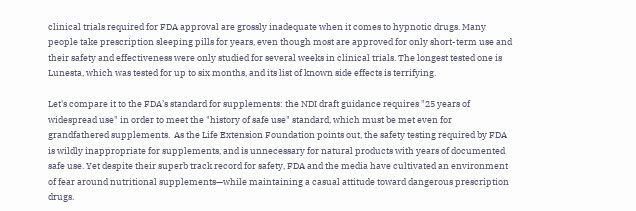clinical trials required for FDA approval are grossly inadequate when it comes to hypnotic drugs. Many people take prescription sleeping pills for years, even though most are approved for only short-term use and their safety and effectiveness were only studied for several weeks in clinical trials. The longest tested one is Lunesta, which was tested for up to six months, and its list of known side effects is terrifying.

Let's compare it to the FDA’s standard for supplements: the NDI draft guidance requires "25 years of widespread use" in order to meet the "history of safe use" standard, which must be met even for grandfathered supplements.  As the Life Extension Foundation points out, the safety testing required by FDA is wildly inappropriate for supplements, and is unnecessary for natural products with years of documented safe use. Yet despite their superb track record for safety, FDA and the media have cultivated an environment of fear around nutritional supplements—while maintaining a casual attitude toward dangerous prescription drugs.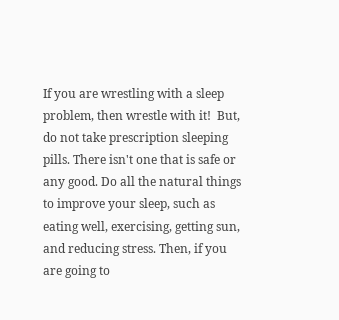If you are wrestling with a sleep problem, then wrestle with it!  But, do not take prescription sleeping pills. There isn't one that is safe or any good. Do all the natural things to improve your sleep, such as eating well, exercising, getting sun, and reducing stress. Then, if you are going to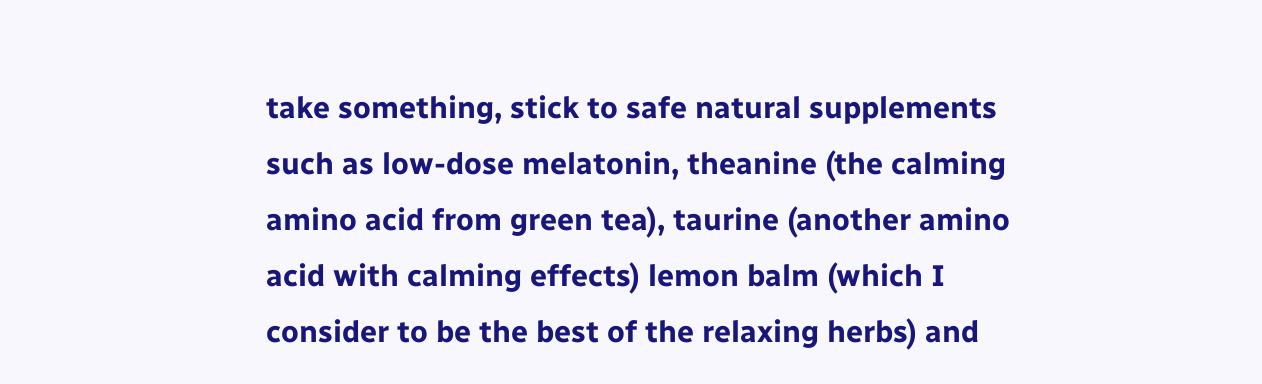take something, stick to safe natural supplements such as low-dose melatonin, theanine (the calming amino acid from green tea), taurine (another amino acid with calming effects) lemon balm (which I consider to be the best of the relaxing herbs) and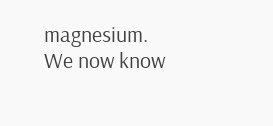magnesium. We now know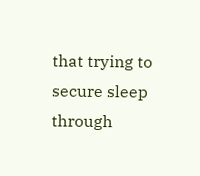that trying to secure sleep through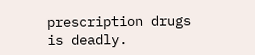prescription drugs is deadly.